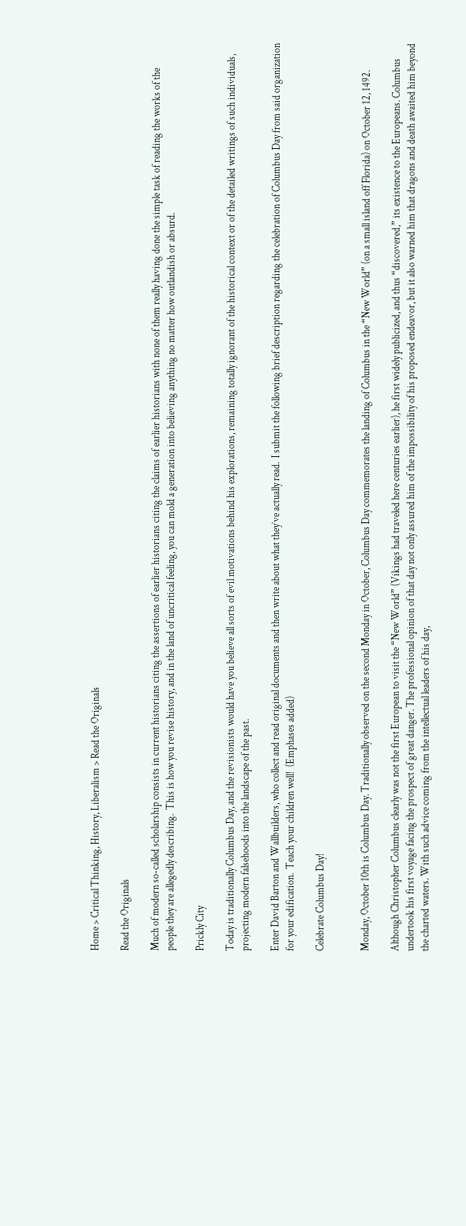Home > Critical Thinking, History, Liberalism > Read the Originals

Read the Originals

Much of modern so-called scholarship consists in current historians citing the assertions of earlier historians citing the claims of earlier historians with none of them really having done the simple task of reading the works of the people they are allegedly describing.  This is how you revise history, and in the land of uncritical feeling, you can mold a generation into believing anything no matter how outlandish or absurd.

Prickly City

Today is traditionally Columbus Day, and the revisionists would have you believe all sorts of evil motivations behind his explorations, remaining totally ignorant of the historical context or of the detailed writings of such individuals, projecting modern falsehoods into the landscape of the past.

Enter David Barton and Wallbuilders, who collect and read original documents and then write about what they’ve actually read.  I submit the following brief description regarding the celebration of Columbus Day from said organization for your edification.  Teach your children well!  (Emphases added)

Celebrate Columbus Day!


Monday, October 10th is Columbus Day. Traditionally observed on the second Monday in October, Columbus Day commemorates the landing of Columbus in the “New World” (on a small island off Florida) on October 12, 1492.

Although Christopher Columbus clearly was not the first European to visit the “New World” (Vikings had traveled here centuries earlier), he first widely publicized, and thus “discovered,” its existence to the Europeans. Columbus undertook his first voyage facing the prospect of great danger. The professional opinion of that day not only assured him of the impossibility of his proposed endeavor, but it also warned him that dragons and death awaited him beyond the charted waters. With such advice coming from the intellectual leaders of his day,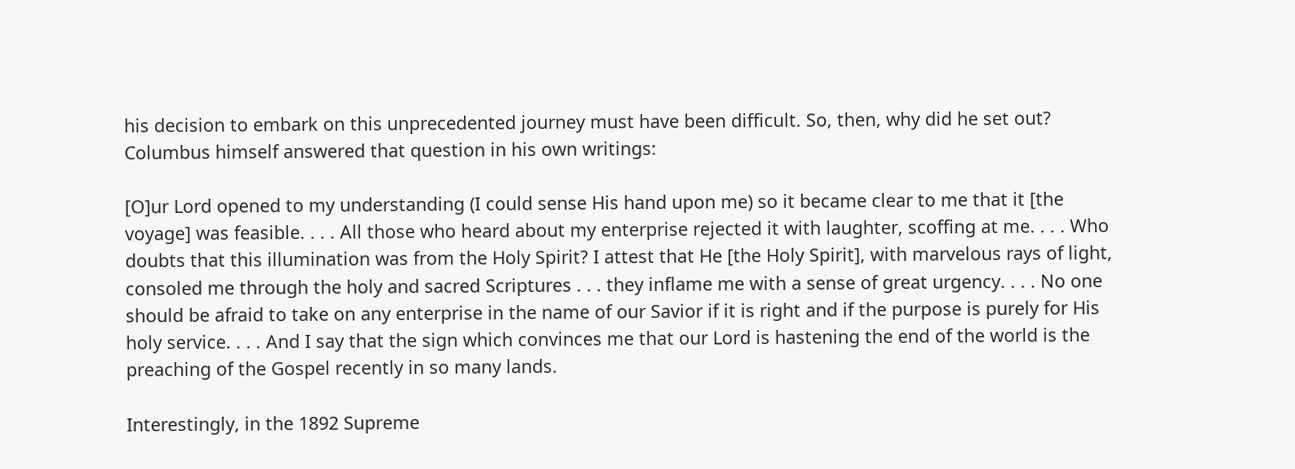his decision to embark on this unprecedented journey must have been difficult. So, then, why did he set out? Columbus himself answered that question in his own writings:

[O]ur Lord opened to my understanding (I could sense His hand upon me) so it became clear to me that it [the voyage] was feasible. . . . All those who heard about my enterprise rejected it with laughter, scoffing at me. . . . Who doubts that this illumination was from the Holy Spirit? I attest that He [the Holy Spirit], with marvelous rays of light, consoled me through the holy and sacred Scriptures . . . they inflame me with a sense of great urgency. . . . No one should be afraid to take on any enterprise in the name of our Savior if it is right and if the purpose is purely for His holy service. . . . And I say that the sign which convinces me that our Lord is hastening the end of the world is the preaching of the Gospel recently in so many lands.

Interestingly, in the 1892 Supreme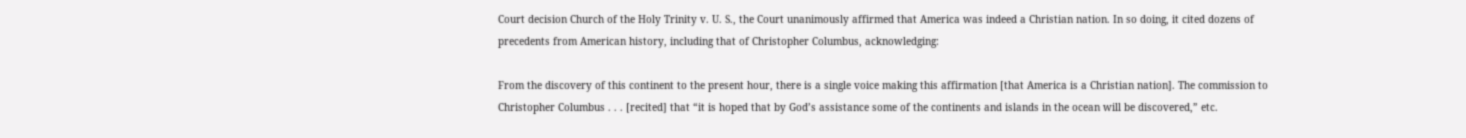Court decision Church of the Holy Trinity v. U. S., the Court unanimously affirmed that America was indeed a Christian nation. In so doing, it cited dozens of precedents from American history, including that of Christopher Columbus, acknowledging:

From the discovery of this continent to the present hour, there is a single voice making this affirmation [that America is a Christian nation]. The commission to Christopher Columbus . . . [recited] that “it is hoped that by God’s assistance some of the continents and islands in the ocean will be discovered,” etc.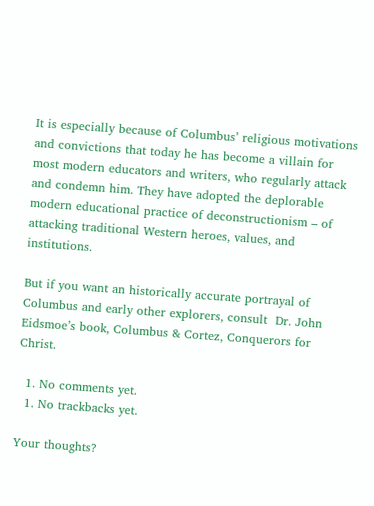It is especially because of Columbus’ religious motivations and convictions that today he has become a villain for most modern educators and writers, who regularly attack and condemn him. They have adopted the deplorable modern educational practice of deconstructionism – of attacking traditional Western heroes, values, and institutions.

But if you want an historically accurate portrayal of Columbus and early other explorers, consult  Dr. John Eidsmoe’s book, Columbus & Cortez, Conquerors for Christ.

  1. No comments yet.
  1. No trackbacks yet.

Your thoughts?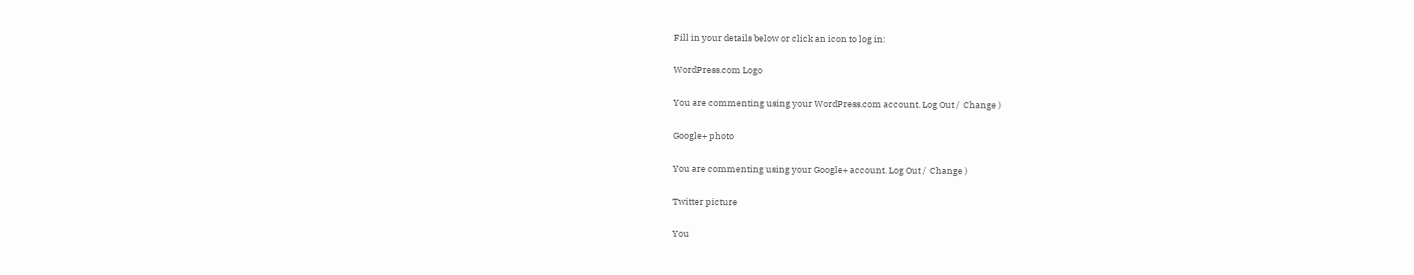Fill in your details below or click an icon to log in:

WordPress.com Logo

You are commenting using your WordPress.com account. Log Out /  Change )

Google+ photo

You are commenting using your Google+ account. Log Out /  Change )

Twitter picture

You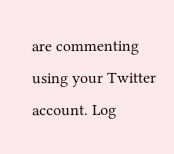are commenting using your Twitter account. Log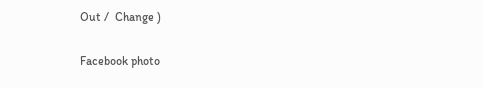Out /  Change )

Facebook photo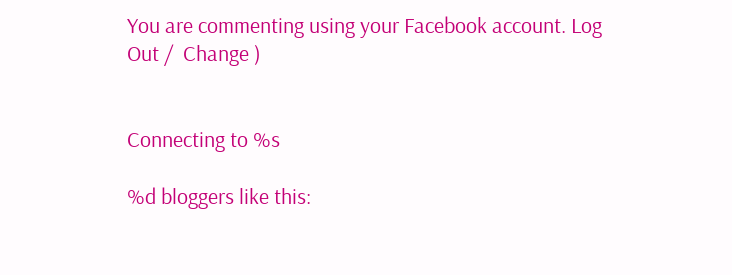You are commenting using your Facebook account. Log Out /  Change )


Connecting to %s

%d bloggers like this: